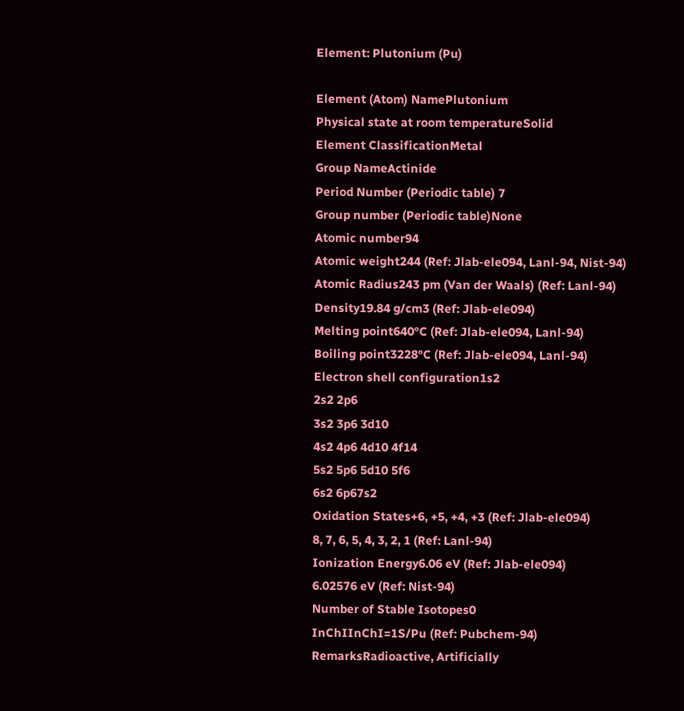Element: Plutonium (Pu)

Element (Atom) NamePlutonium
Physical state at room temperatureSolid
Element ClassificationMetal
Group NameActinide
Period Number (Periodic table) 7
Group number (Periodic table)None
Atomic number94
Atomic weight244 (Ref: Jlab-ele094, Lanl-94, Nist-94)
Atomic Radius243 pm (Van der Waals) (Ref: Lanl-94)
Density19.84 g/cm3 (Ref: Jlab-ele094)
Melting point640°C (Ref: Jlab-ele094, Lanl-94)
Boiling point3228°C (Ref: Jlab-ele094, Lanl-94)
Electron shell configuration1s2
2s2 2p6
3s2 3p6 3d10
4s2 4p6 4d10 4f14
5s2 5p6 5d10 5f6
6s2 6p67s2
Oxidation States+6, +5, +4, +3 (Ref: Jlab-ele094)
8, 7, 6, 5, 4, 3, 2, 1 (Ref: Lanl-94)
Ionization Energy6.06 eV (Ref: Jlab-ele094)
6.02576 eV (Ref: Nist-94)
Number of Stable Isotopes0
InChIInChI=1S/Pu (Ref: Pubchem-94)
RemarksRadioactive, Artificially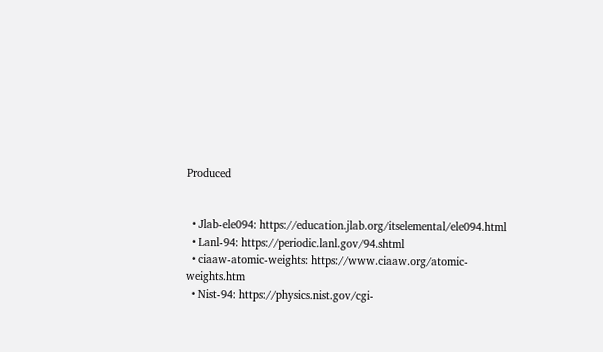Produced


  • Jlab-ele094: https://education.jlab.org/itselemental/ele094.html
  • Lanl-94: https://periodic.lanl.gov/94.shtml
  • ciaaw-atomic-weights: https://www.ciaaw.org/atomic-weights.htm
  • Nist-94: https://physics.nist.gov/cgi-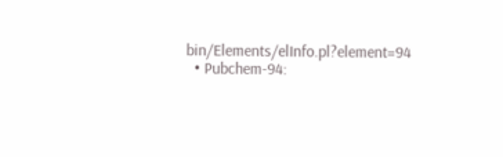bin/Elements/elInfo.pl?element=94
  • Pubchem-94: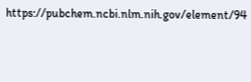https://pubchem.ncbi.nlm.nih.gov/element/94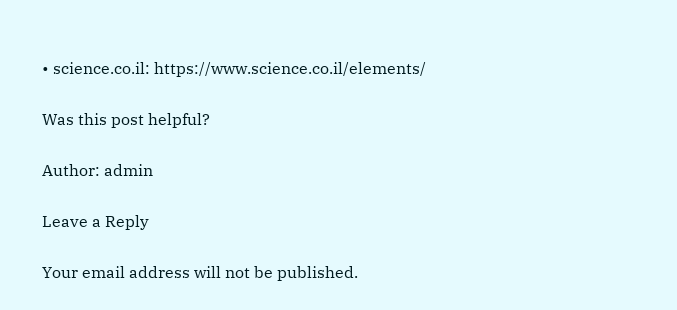• science.co.il: https://www.science.co.il/elements/

Was this post helpful?

Author: admin

Leave a Reply

Your email address will not be published.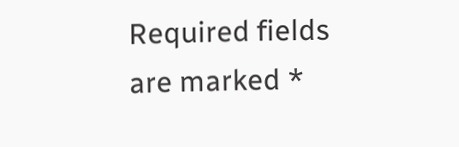Required fields are marked *